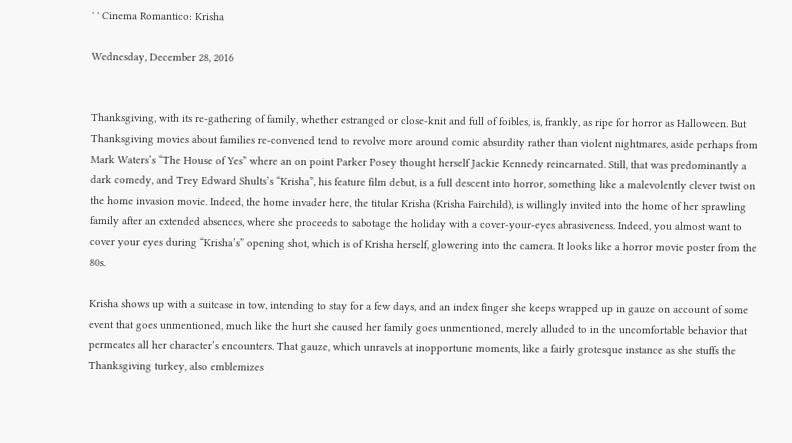' ' Cinema Romantico: Krisha

Wednesday, December 28, 2016


Thanksgiving, with its re-gathering of family, whether estranged or close-knit and full of foibles, is, frankly, as ripe for horror as Halloween. But Thanksgiving movies about families re-convened tend to revolve more around comic absurdity rather than violent nightmares, aside perhaps from Mark Waters’s “The House of Yes” where an on point Parker Posey thought herself Jackie Kennedy reincarnated. Still, that was predominantly a dark comedy, and Trey Edward Shults’s “Krisha”, his feature film debut, is a full descent into horror, something like a malevolently clever twist on the home invasion movie. Indeed, the home invader here, the titular Krisha (Krisha Fairchild), is willingly invited into the home of her sprawling family after an extended absences, where she proceeds to sabotage the holiday with a cover-your-eyes abrasiveness. Indeed, you almost want to cover your eyes during “Krisha’s” opening shot, which is of Krisha herself, glowering into the camera. It looks like a horror movie poster from the 80s.

Krisha shows up with a suitcase in tow, intending to stay for a few days, and an index finger she keeps wrapped up in gauze on account of some event that goes unmentioned, much like the hurt she caused her family goes unmentioned, merely alluded to in the uncomfortable behavior that permeates all her character’s encounters. That gauze, which unravels at inopportune moments, like a fairly grotesque instance as she stuffs the Thanksgiving turkey, also emblemizes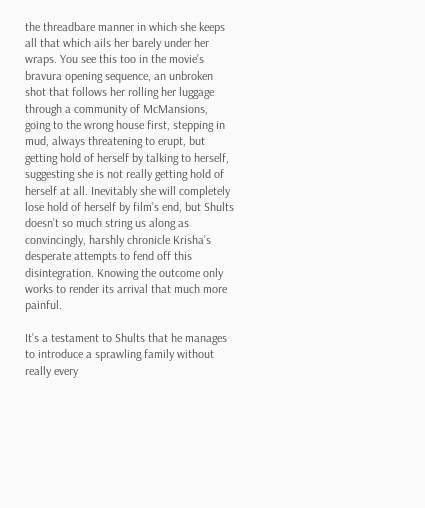the threadbare manner in which she keeps all that which ails her barely under her wraps. You see this too in the movie’s bravura opening sequence, an unbroken shot that follows her rolling her luggage through a community of McMansions, going to the wrong house first, stepping in mud, always threatening to erupt, but getting hold of herself by talking to herself, suggesting she is not really getting hold of herself at all. Inevitably she will completely lose hold of herself by film’s end, but Shults doesn’t so much string us along as convincingly, harshly chronicle Krisha’s desperate attempts to fend off this disintegration. Knowing the outcome only works to render its arrival that much more painful.

It’s a testament to Shults that he manages to introduce a sprawling family without really every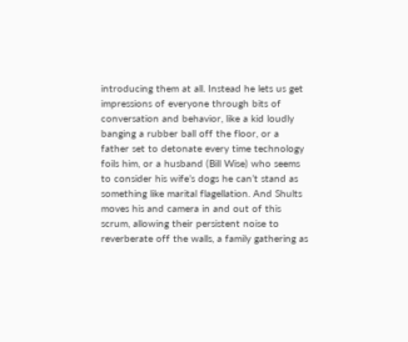introducing them at all. Instead he lets us get impressions of everyone through bits of conversation and behavior, like a kid loudly banging a rubber ball off the floor, or a father set to detonate every time technology foils him, or a husband (Bill Wise) who seems to consider his wife’s dogs he can’t stand as something like marital flagellation. And Shults moves his and camera in and out of this scrum, allowing their persistent noise to reverberate off the walls, a family gathering as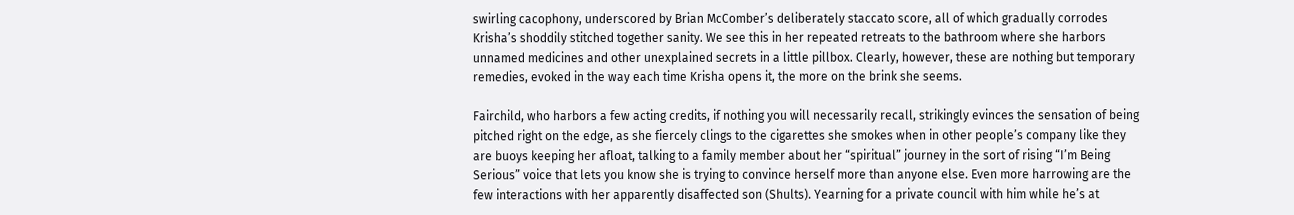swirling cacophony, underscored by Brian McComber’s deliberately staccato score, all of which gradually corrodes Krisha’s shoddily stitched together sanity. We see this in her repeated retreats to the bathroom where she harbors unnamed medicines and other unexplained secrets in a little pillbox. Clearly, however, these are nothing but temporary remedies, evoked in the way each time Krisha opens it, the more on the brink she seems.

Fairchild, who harbors a few acting credits, if nothing you will necessarily recall, strikingly evinces the sensation of being pitched right on the edge, as she fiercely clings to the cigarettes she smokes when in other people’s company like they are buoys keeping her afloat, talking to a family member about her “spiritual” journey in the sort of rising “I’m Being Serious” voice that lets you know she is trying to convince herself more than anyone else. Even more harrowing are the few interactions with her apparently disaffected son (Shults). Yearning for a private council with him while he’s at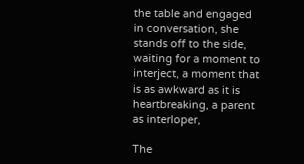the table and engaged in conversation, she stands off to the side, waiting for a moment to interject, a moment that is as awkward as it is heartbreaking, a parent as interloper,

The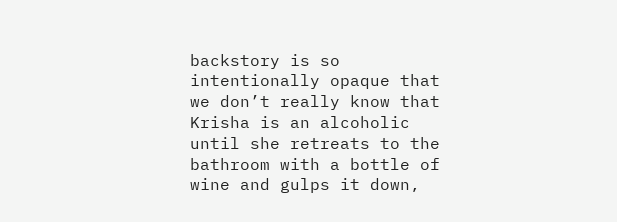backstory is so intentionally opaque that we don’t really know that Krisha is an alcoholic until she retreats to the bathroom with a bottle of wine and gulps it down,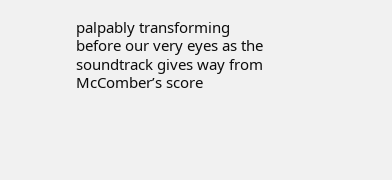palpably transforming before our very eyes as the soundtrack gives way from McComber’s score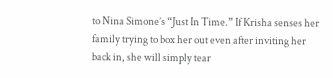to Nina Simone’s “Just In Time.” If Krisha senses her family trying to box her out even after inviting her back in, she will simply tear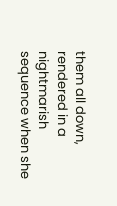them all down, rendered in a nightmarish sequence when she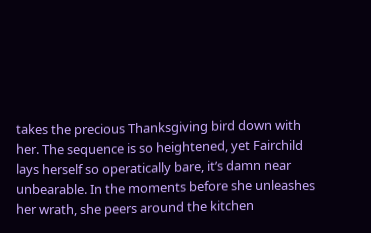takes the precious Thanksgiving bird down with her. The sequence is so heightened, yet Fairchild lays herself so operatically bare, it’s damn near unbearable. In the moments before she unleashes her wrath, she peers around the kitchen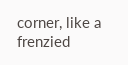corner, like a frenzied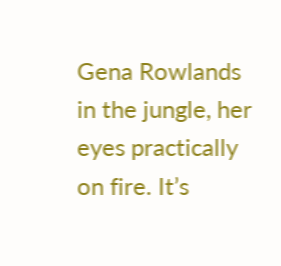Gena Rowlands in the jungle, her eyes practically on fire. It’s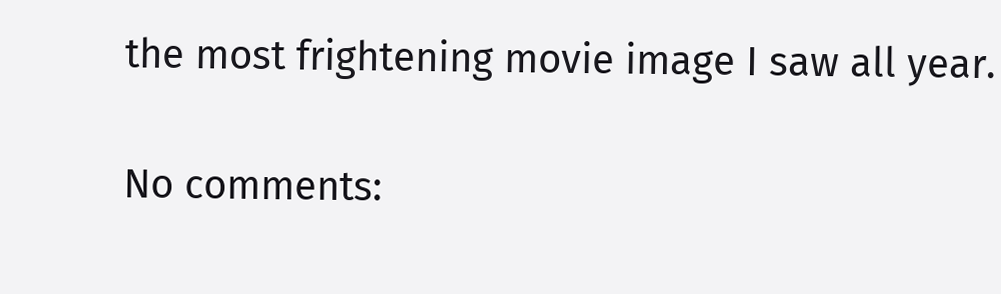the most frightening movie image I saw all year.

No comments: